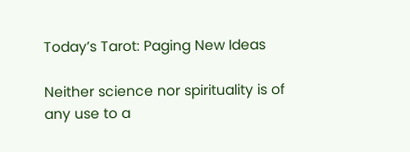Today’s Tarot: Paging New Ideas

Neither science nor spirituality is of any use to a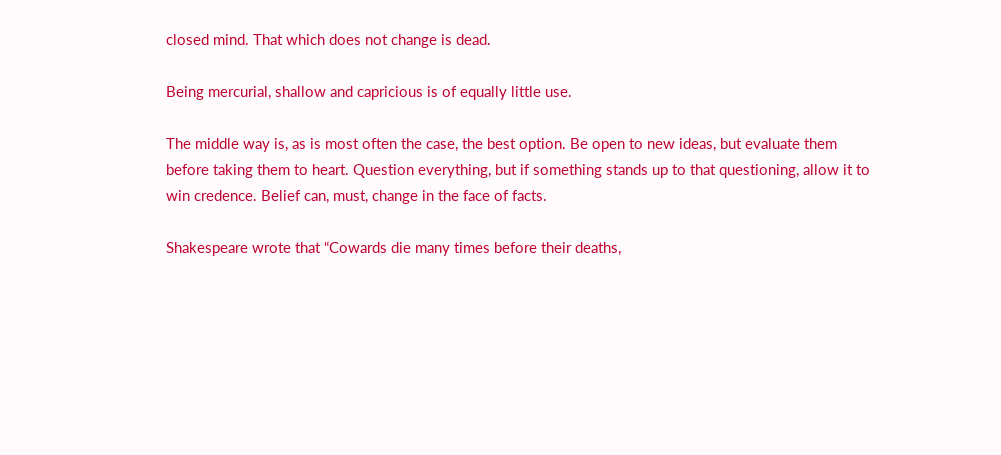closed mind. That which does not change is dead.

Being mercurial, shallow and capricious is of equally little use.

The middle way is, as is most often the case, the best option. Be open to new ideas, but evaluate them before taking them to heart. Question everything, but if something stands up to that questioning, allow it to win credence. Belief can, must, change in the face of facts.

Shakespeare wrote that “Cowards die many times before their deaths,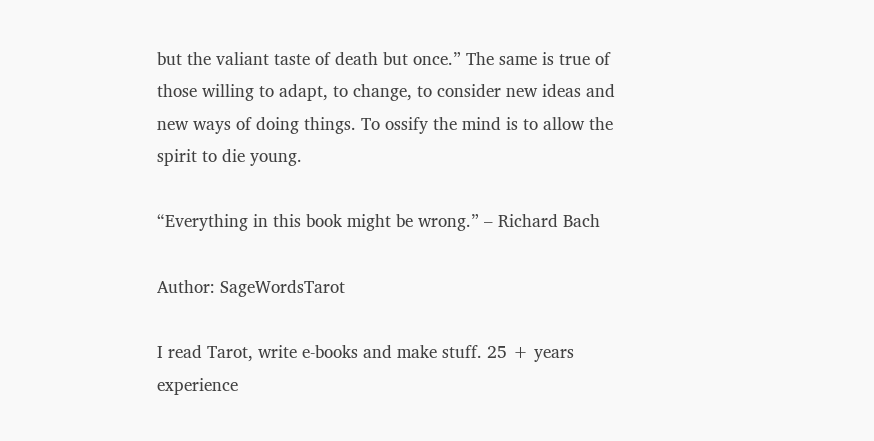but the valiant taste of death but once.” The same is true of those willing to adapt, to change, to consider new ideas and new ways of doing things. To ossify the mind is to allow the spirit to die young.

“Everything in this book might be wrong.” – Richard Bach

Author: SageWordsTarot

I read Tarot, write e-books and make stuff. 25 + years experience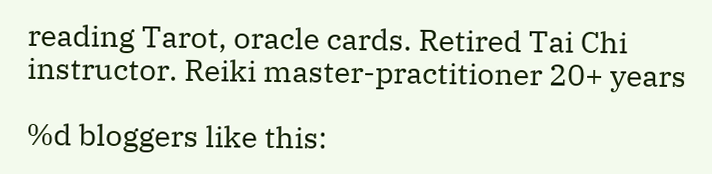reading Tarot, oracle cards. Retired Tai Chi instructor. Reiki master-practitioner 20+ years

%d bloggers like this: